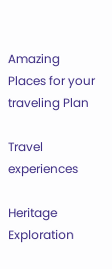Amazing Places for your traveling Plan

Travel experiences

Heritage Exploration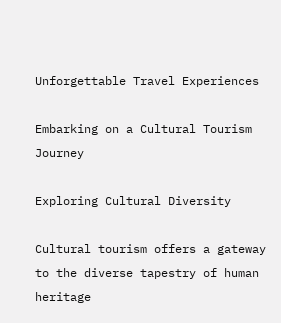Unforgettable Travel Experiences

Embarking on a Cultural Tourism Journey

Exploring Cultural Diversity

Cultural tourism offers a gateway to the diverse tapestry of human heritage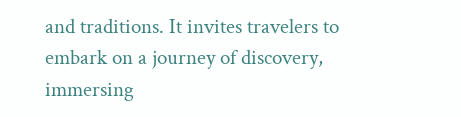and traditions. It invites travelers to embark on a journey of discovery, immersing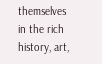themselves in the rich history, art,